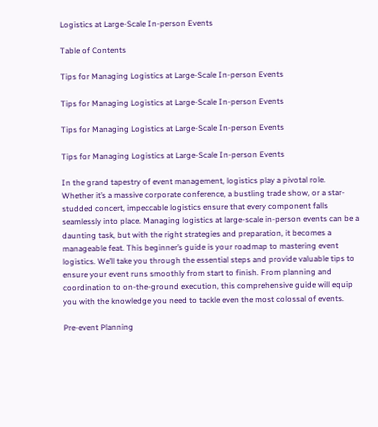Logistics at Large-Scale In-person Events

Table of Contents

Tips for Managing Logistics at Large-Scale In-person Events

Tips for Managing Logistics at Large-Scale In-person Events

Tips for Managing Logistics at Large-Scale In-person Events

Tips for Managing Logistics at Large-Scale In-person Events

In the grand tapestry of event management, logistics play a pivotal role. Whether it’s a massive corporate conference, a bustling trade show, or a star-studded concert, impeccable logistics ensure that every component falls seamlessly into place. Managing logistics at large-scale in-person events can be a daunting task, but with the right strategies and preparation, it becomes a manageable feat. This beginner’s guide is your roadmap to mastering event logistics. We’ll take you through the essential steps and provide valuable tips to ensure your event runs smoothly from start to finish. From planning and coordination to on-the-ground execution, this comprehensive guide will equip you with the knowledge you need to tackle even the most colossal of events.

Pre-event Planning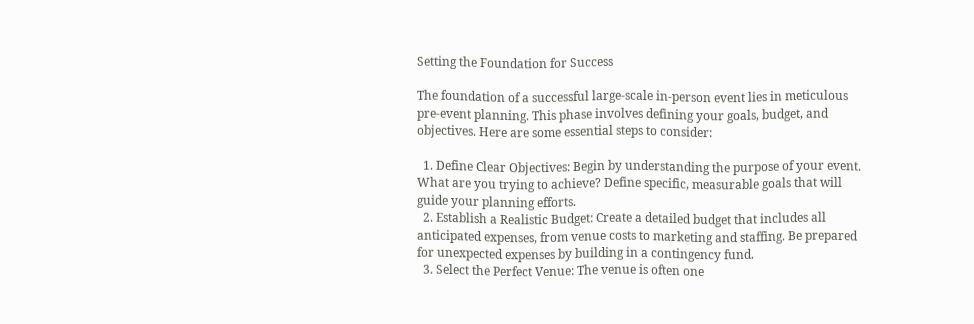Setting the Foundation for Success

The foundation of a successful large-scale in-person event lies in meticulous pre-event planning. This phase involves defining your goals, budget, and objectives. Here are some essential steps to consider:

  1. Define Clear Objectives: Begin by understanding the purpose of your event. What are you trying to achieve? Define specific, measurable goals that will guide your planning efforts.
  2. Establish a Realistic Budget: Create a detailed budget that includes all anticipated expenses, from venue costs to marketing and staffing. Be prepared for unexpected expenses by building in a contingency fund.
  3. Select the Perfect Venue: The venue is often one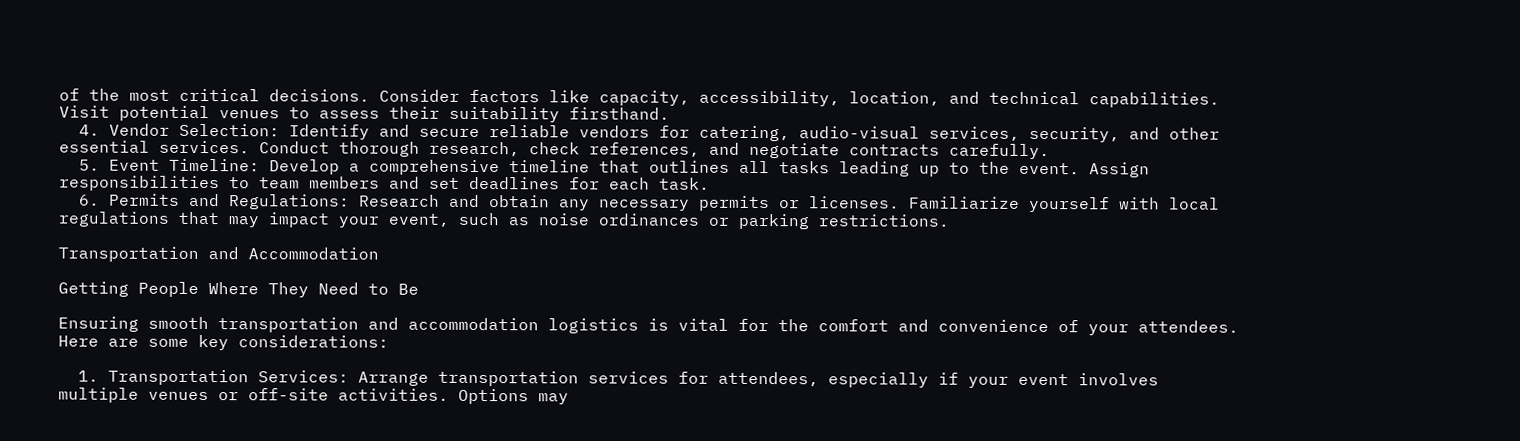of the most critical decisions. Consider factors like capacity, accessibility, location, and technical capabilities. Visit potential venues to assess their suitability firsthand.
  4. Vendor Selection: Identify and secure reliable vendors for catering, audio-visual services, security, and other essential services. Conduct thorough research, check references, and negotiate contracts carefully.
  5. Event Timeline: Develop a comprehensive timeline that outlines all tasks leading up to the event. Assign responsibilities to team members and set deadlines for each task.
  6. Permits and Regulations: Research and obtain any necessary permits or licenses. Familiarize yourself with local regulations that may impact your event, such as noise ordinances or parking restrictions.

Transportation and Accommodation

Getting People Where They Need to Be

Ensuring smooth transportation and accommodation logistics is vital for the comfort and convenience of your attendees. Here are some key considerations:

  1. Transportation Services: Arrange transportation services for attendees, especially if your event involves multiple venues or off-site activities. Options may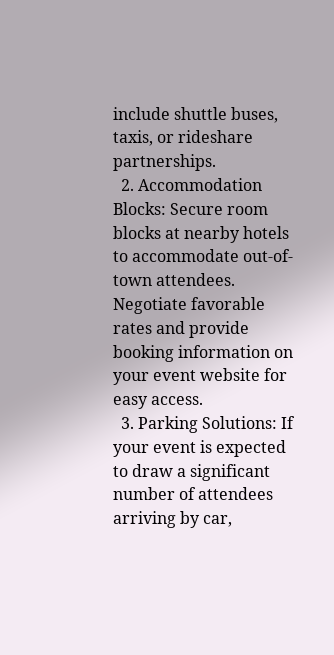include shuttle buses, taxis, or rideshare partnerships.
  2. Accommodation Blocks: Secure room blocks at nearby hotels to accommodate out-of-town attendees. Negotiate favorable rates and provide booking information on your event website for easy access.
  3. Parking Solutions: If your event is expected to draw a significant number of attendees arriving by car,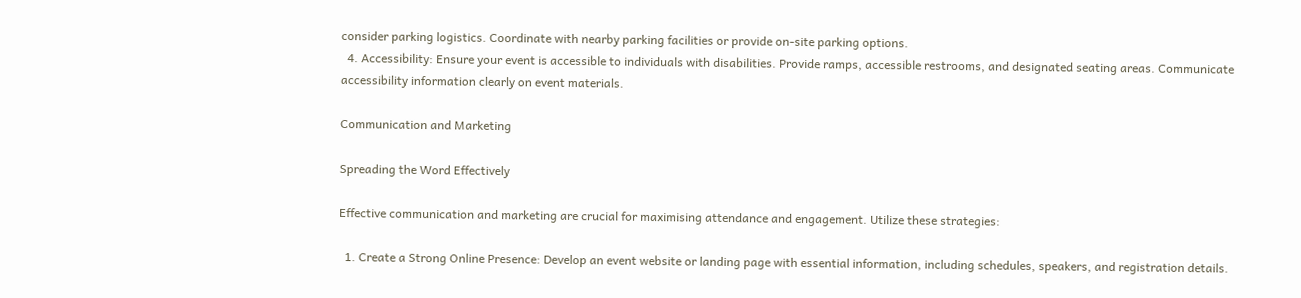consider parking logistics. Coordinate with nearby parking facilities or provide on-site parking options.
  4. Accessibility: Ensure your event is accessible to individuals with disabilities. Provide ramps, accessible restrooms, and designated seating areas. Communicate accessibility information clearly on event materials.

Communication and Marketing

Spreading the Word Effectively

Effective communication and marketing are crucial for maximising attendance and engagement. Utilize these strategies:

  1. Create a Strong Online Presence: Develop an event website or landing page with essential information, including schedules, speakers, and registration details.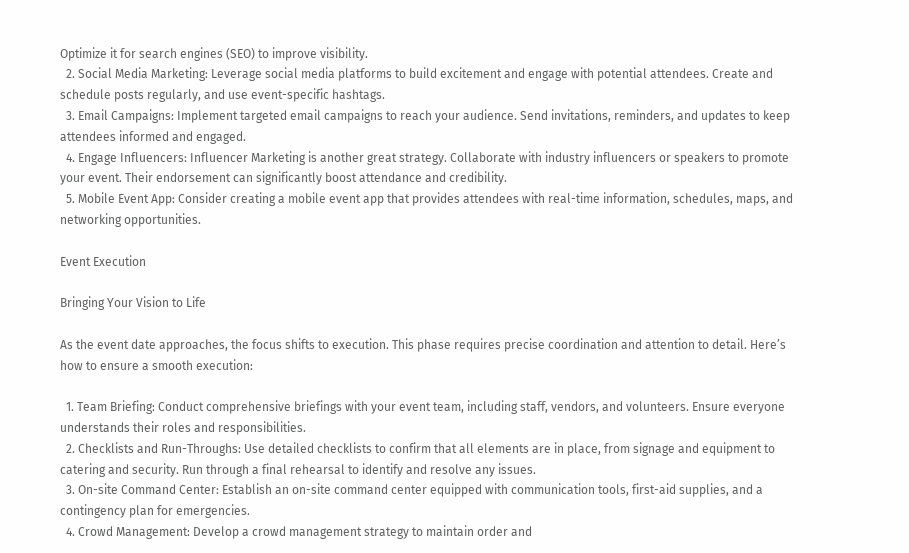Optimize it for search engines (SEO) to improve visibility.
  2. Social Media Marketing: Leverage social media platforms to build excitement and engage with potential attendees. Create and schedule posts regularly, and use event-specific hashtags.
  3. Email Campaigns: Implement targeted email campaigns to reach your audience. Send invitations, reminders, and updates to keep attendees informed and engaged.
  4. Engage Influencers: Influencer Marketing is another great strategy. Collaborate with industry influencers or speakers to promote your event. Their endorsement can significantly boost attendance and credibility.
  5. Mobile Event App: Consider creating a mobile event app that provides attendees with real-time information, schedules, maps, and networking opportunities.

Event Execution

Bringing Your Vision to Life

As the event date approaches, the focus shifts to execution. This phase requires precise coordination and attention to detail. Here’s how to ensure a smooth execution:

  1. Team Briefing: Conduct comprehensive briefings with your event team, including staff, vendors, and volunteers. Ensure everyone understands their roles and responsibilities.
  2. Checklists and Run-Throughs: Use detailed checklists to confirm that all elements are in place, from signage and equipment to catering and security. Run through a final rehearsal to identify and resolve any issues.
  3. On-site Command Center: Establish an on-site command center equipped with communication tools, first-aid supplies, and a contingency plan for emergencies.
  4. Crowd Management: Develop a crowd management strategy to maintain order and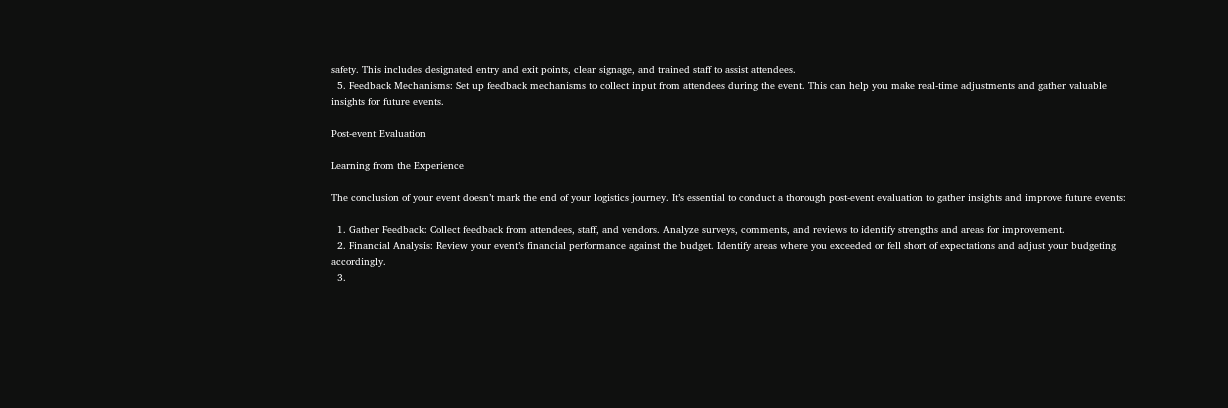safety. This includes designated entry and exit points, clear signage, and trained staff to assist attendees.
  5. Feedback Mechanisms: Set up feedback mechanisms to collect input from attendees during the event. This can help you make real-time adjustments and gather valuable insights for future events.

Post-event Evaluation

Learning from the Experience

The conclusion of your event doesn’t mark the end of your logistics journey. It’s essential to conduct a thorough post-event evaluation to gather insights and improve future events:

  1. Gather Feedback: Collect feedback from attendees, staff, and vendors. Analyze surveys, comments, and reviews to identify strengths and areas for improvement.
  2. Financial Analysis: Review your event’s financial performance against the budget. Identify areas where you exceeded or fell short of expectations and adjust your budgeting accordingly.
  3.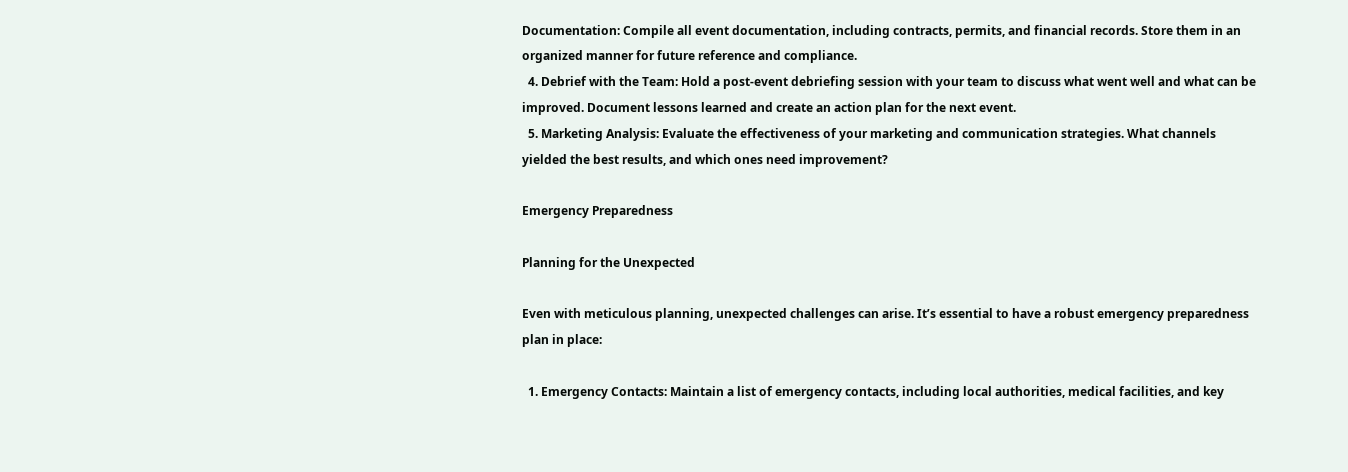Documentation: Compile all event documentation, including contracts, permits, and financial records. Store them in an organized manner for future reference and compliance.
  4. Debrief with the Team: Hold a post-event debriefing session with your team to discuss what went well and what can be improved. Document lessons learned and create an action plan for the next event.
  5. Marketing Analysis: Evaluate the effectiveness of your marketing and communication strategies. What channels yielded the best results, and which ones need improvement?

Emergency Preparedness

Planning for the Unexpected

Even with meticulous planning, unexpected challenges can arise. It’s essential to have a robust emergency preparedness plan in place:

  1. Emergency Contacts: Maintain a list of emergency contacts, including local authorities, medical facilities, and key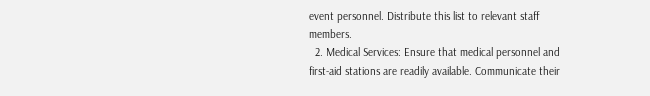event personnel. Distribute this list to relevant staff members.
  2. Medical Services: Ensure that medical personnel and first-aid stations are readily available. Communicate their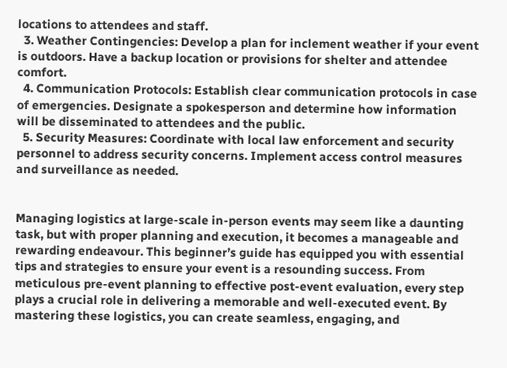locations to attendees and staff.
  3. Weather Contingencies: Develop a plan for inclement weather if your event is outdoors. Have a backup location or provisions for shelter and attendee comfort.
  4. Communication Protocols: Establish clear communication protocols in case of emergencies. Designate a spokesperson and determine how information will be disseminated to attendees and the public.
  5. Security Measures: Coordinate with local law enforcement and security personnel to address security concerns. Implement access control measures and surveillance as needed.


Managing logistics at large-scale in-person events may seem like a daunting task, but with proper planning and execution, it becomes a manageable and rewarding endeavour. This beginner’s guide has equipped you with essential tips and strategies to ensure your event is a resounding success. From meticulous pre-event planning to effective post-event evaluation, every step plays a crucial role in delivering a memorable and well-executed event. By mastering these logistics, you can create seamless, engaging, and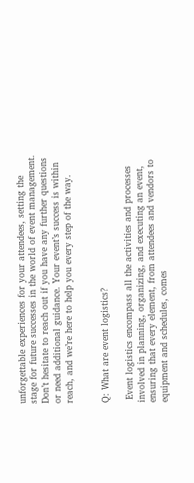unforgettable experiences for your attendees, setting the stage for future successes in the world of event management. Don’t hesitate to reach out if you have any further questions or need additional guidance. Your event’s success is within reach, and we’re here to help you every step of the way.


Q: What are event logistics?

 Event logistics encompass all the activities and processes involved in planning, organizing, and executing an event, ensuring that every element, from attendees and vendors to equipment and schedules, comes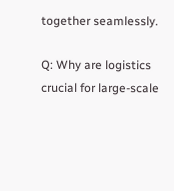together seamlessly.

Q: Why are logistics crucial for large-scale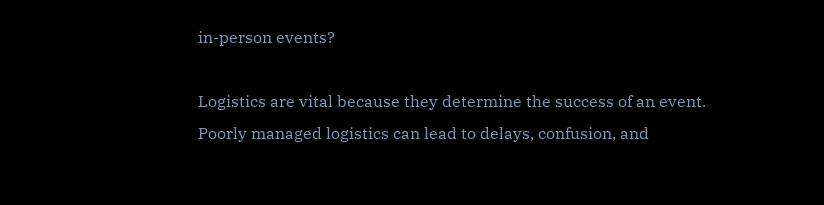in-person events?

Logistics are vital because they determine the success of an event. Poorly managed logistics can lead to delays, confusion, and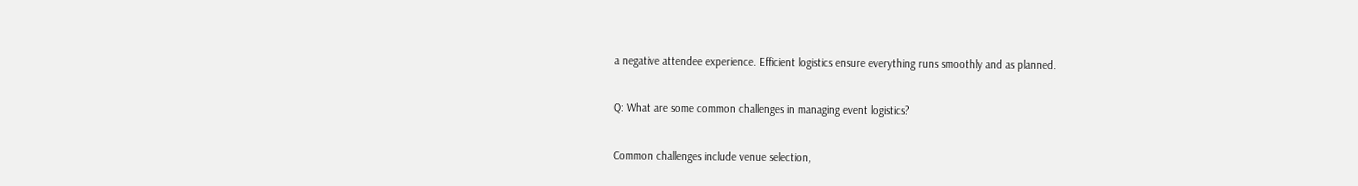a negative attendee experience. Efficient logistics ensure everything runs smoothly and as planned.

Q: What are some common challenges in managing event logistics?

Common challenges include venue selection,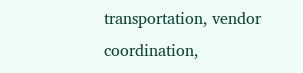transportation, vendor coordination,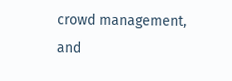crowd management, and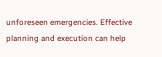unforeseen emergencies. Effective planning and execution can help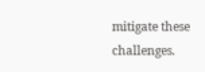mitigate these challenges.